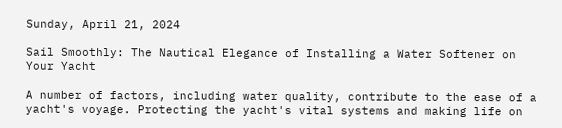Sunday, April 21, 2024

Sail Smoothly: The Nautical Elegance of Installing a Water Softener on Your Yacht

A number of factors, including water quality, contribute to the ease of a yacht's voyage. Protecting the yacht's vital systems and making life on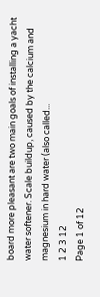board more pleasant are two main goals of installing a yacht water softener. Scale buildup, caused by the calcium and magnesium in hard water (also called...
1 2 3 12
Page 1 of 12